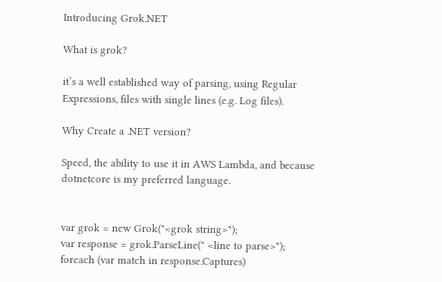Introducing Grok.NET

What is grok?

it’s a well established way of parsing, using Regular Expressions, files with single lines (e.g. Log files).

Why Create a .NET version?

Speed, the ability to use it in AWS Lambda, and because dotnetcore is my preferred language.


var grok = new Grok("<grok string>");
var response = grok.ParseLine(" <line to parse>");
foreach (var match in response.Captures)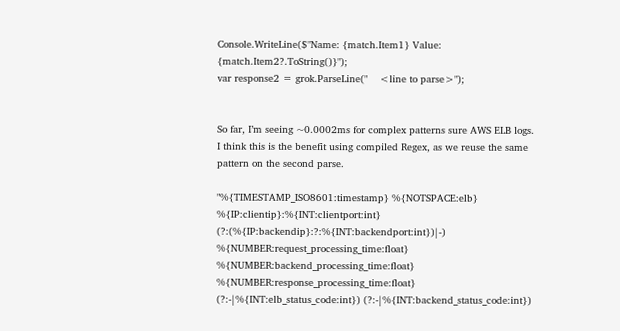Console.WriteLine($"Name: {match.Item1} Value: {match.Item2?.ToString()}");
var response2 = grok.ParseLine("    <line to parse>");


So far, I’m seeing ~0.0002ms for complex patterns sure AWS ELB logs.  I think this is the benefit using compiled Regex, as we reuse the same pattern on the second parse.

"%{TIMESTAMP_ISO8601:timestamp} %{NOTSPACE:elb} %{IP:clientip}:%{INT:clientport:int} (?:(%{IP:backendip}:?:%{INT:backendport:int})|-) %{NUMBER:request_processing_time:float} %{NUMBER:backend_processing_time:float} %{NUMBER:response_processing_time:float} (?:-|%{INT:elb_status_code:int}) (?:-|%{INT:backend_status_code:int})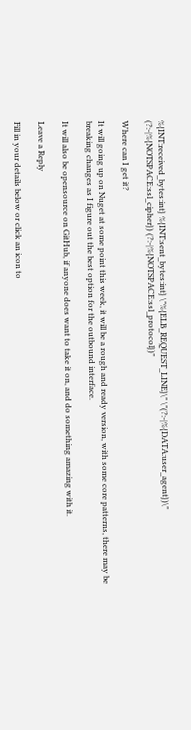%{INT:received_bytes:int} %{INT:sent_bytes:int} \"%{ELB_REQUEST_LINE}\" \"(?:-|%{DATA:user_agent})\" (?:-|%{NOTSPACE:ssl_cipher}) (?:-|%{NOTSPACE:ssl_protocol})"

Where can I get it?

It will going up on Nuget at some point this week, it will be a rough and ready version, with some core patterns, there may be breaking changes as I figure out the best option for the outbound interface.

It will also be opensource on GitHub, if anyone does want to take it on, and do something amazing with it.

Leave a Reply

Fill in your details below or click an icon to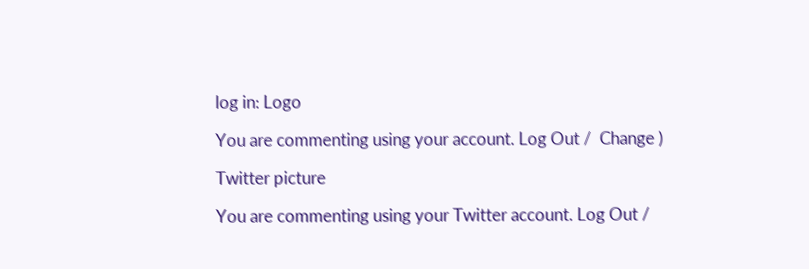log in: Logo

You are commenting using your account. Log Out /  Change )

Twitter picture

You are commenting using your Twitter account. Log Out /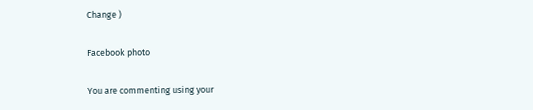Change )

Facebook photo

You are commenting using your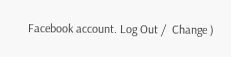Facebook account. Log Out /  Change )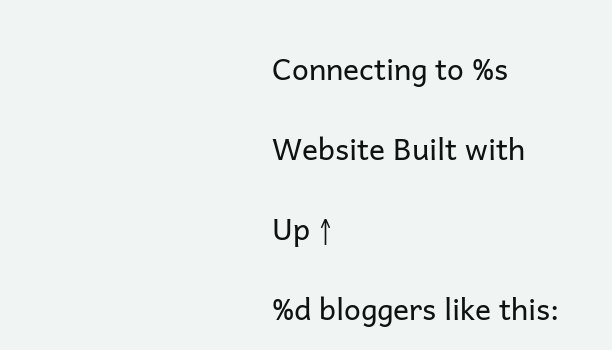Connecting to %s

Website Built with

Up ↑

%d bloggers like this: